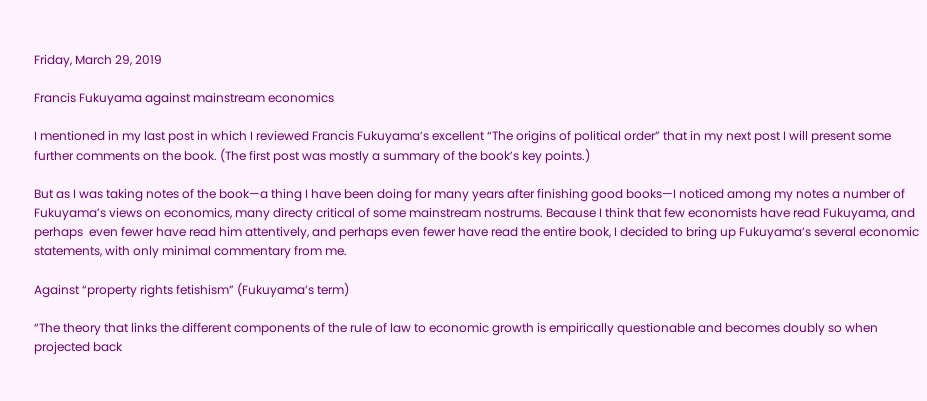Friday, March 29, 2019

Francis Fukuyama against mainstream economics

I mentioned in my last post in which I reviewed Francis Fukuyama’s excellent “The origins of political order” that in my next post I will present some further comments on the book. (The first post was mostly a summary of the book’s key points.)

But as I was taking notes of the book—a thing I have been doing for many years after finishing good books—I noticed among my notes a number of Fukuyama’s views on economics, many directy critical of some mainstream nostrums. Because I think that few economists have read Fukuyama, and perhaps  even fewer have read him attentively, and perhaps even fewer have read the entire book, I decided to bring up Fukuyama’s several economic statements, with only minimal commentary from me.

Against “property rights fetishism” (Fukuyama’s term)

“The theory that links the different components of the rule of law to economic growth is empirically questionable and becomes doubly so when projected back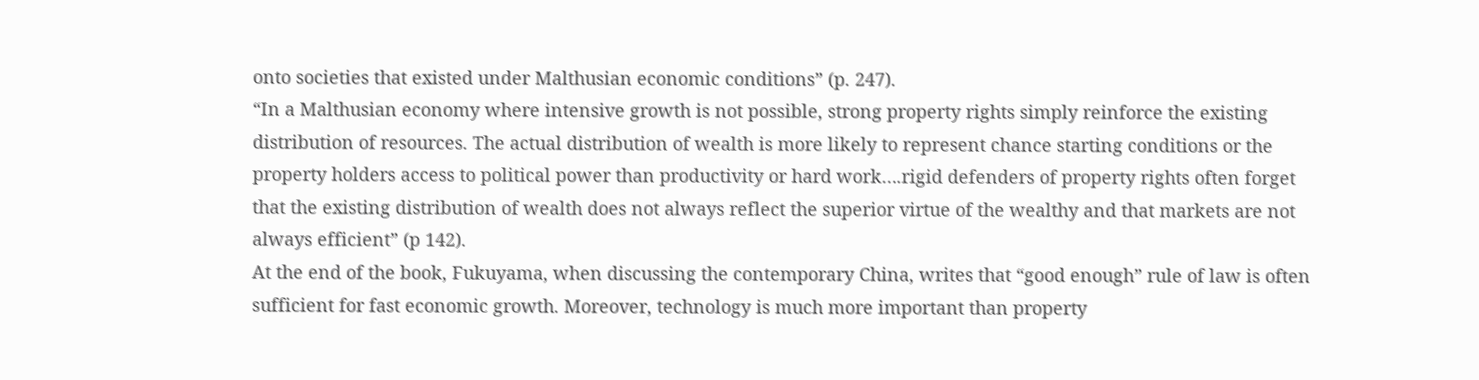onto societies that existed under Malthusian economic conditions” (p. 247).
“In a Malthusian economy where intensive growth is not possible, strong property rights simply reinforce the existing distribution of resources. The actual distribution of wealth is more likely to represent chance starting conditions or the property holders access to political power than productivity or hard work….rigid defenders of property rights often forget that the existing distribution of wealth does not always reflect the superior virtue of the wealthy and that markets are not always efficient” (p 142).
At the end of the book, Fukuyama, when discussing the contemporary China, writes that “good enough” rule of law is often sufficient for fast economic growth. Moreover, technology is much more important than property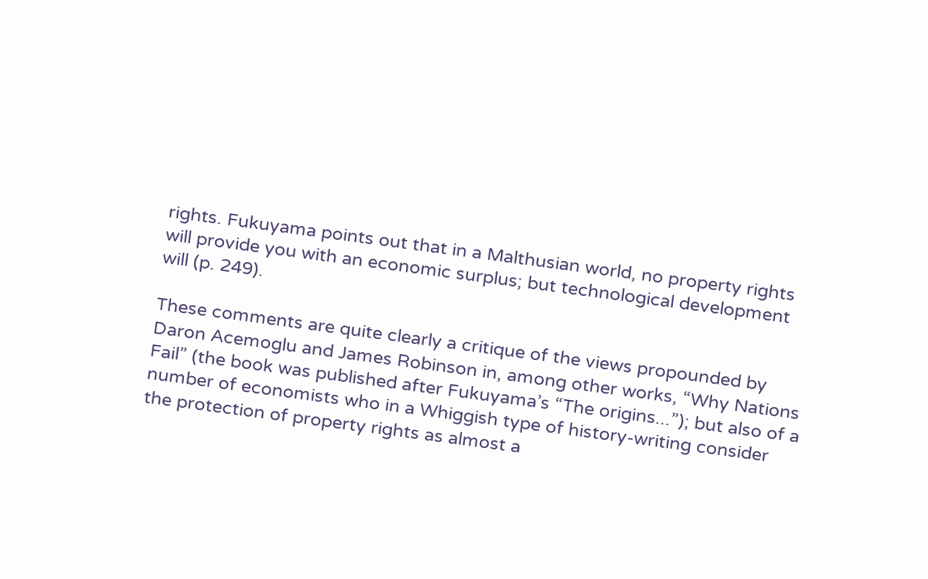rights. Fukuyama points out that in a Malthusian world, no property rights will provide you with an economic surplus; but technological development will (p. 249).

These comments are quite clearly a critique of the views propounded by Daron Acemoglu and James Robinson in, among other works, “Why Nations Fail” (the book was published after Fukuyama’s “The origins...”); but also of a number of economists who in a Whiggish type of history-writing consider the protection of property rights as almost a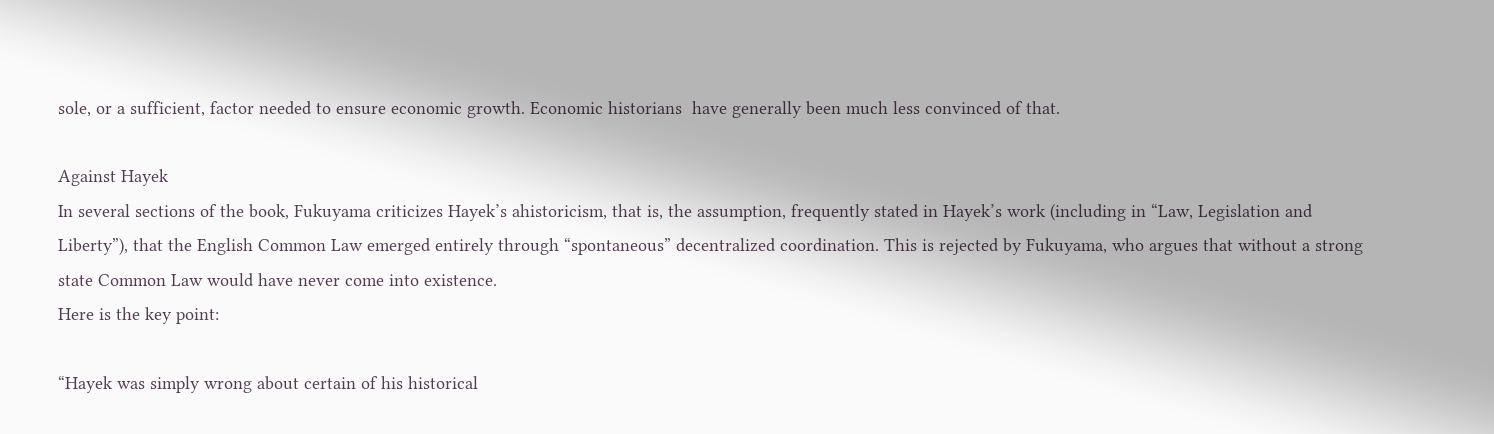sole, or a sufficient, factor needed to ensure economic growth. Economic historians  have generally been much less convinced of that.

Against Hayek
In several sections of the book, Fukuyama criticizes Hayek’s ahistoricism, that is, the assumption, frequently stated in Hayek’s work (including in “Law, Legislation and Liberty”), that the English Common Law emerged entirely through “spontaneous” decentralized coordination. This is rejected by Fukuyama, who argues that without a strong state Common Law would have never come into existence.
Here is the key point:

“Hayek was simply wrong about certain of his historical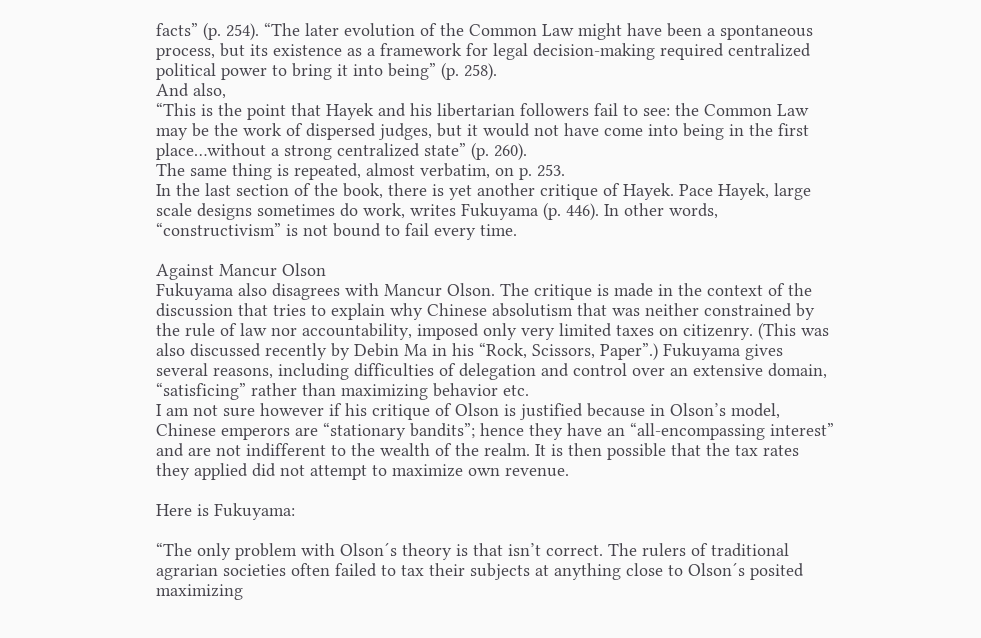facts” (p. 254). “The later evolution of the Common Law might have been a spontaneous process, but its existence as a framework for legal decision-making required centralized political power to bring it into being” (p. 258).
And also,
“This is the point that Hayek and his libertarian followers fail to see: the Common Law may be the work of dispersed judges, but it would not have come into being in the first place…without a strong centralized state” (p. 260).
The same thing is repeated, almost verbatim, on p. 253.
In the last section of the book, there is yet another critique of Hayek. Pace Hayek, large scale designs sometimes do work, writes Fukuyama (p. 446). In other words, “constructivism” is not bound to fail every time.

Against Mancur Olson
Fukuyama also disagrees with Mancur Olson. The critique is made in the context of the discussion that tries to explain why Chinese absolutism that was neither constrained by the rule of law nor accountability, imposed only very limited taxes on citizenry. (This was also discussed recently by Debin Ma in his “Rock, Scissors, Paper”.) Fukuyama gives several reasons, including difficulties of delegation and control over an extensive domain, “satisficing” rather than maximizing behavior etc.
I am not sure however if his critique of Olson is justified because in Olson’s model, Chinese emperors are “stationary bandits”; hence they have an “all-encompassing interest” and are not indifferent to the wealth of the realm. It is then possible that the tax rates they applied did not attempt to maximize own revenue.

Here is Fukuyama:

“The only problem with Olson´s theory is that isn’t correct. The rulers of traditional agrarian societies often failed to tax their subjects at anything close to Olson´s posited maximizing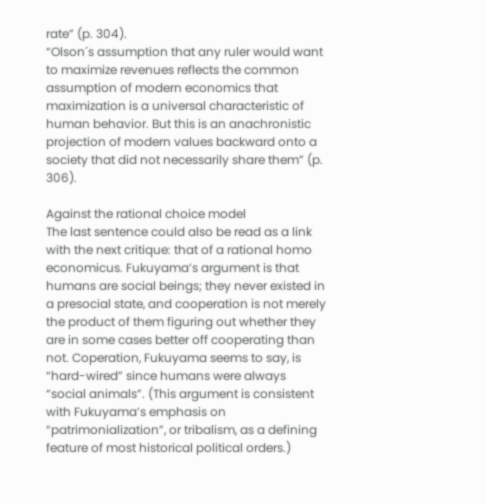rate” (p. 304).
“Olson´s assumption that any ruler would want to maximize revenues reflects the common assumption of modern economics that maximization is a universal characteristic of human behavior. But this is an anachronistic projection of modern values backward onto a society that did not necessarily share them” (p. 306).

Against the rational choice model
The last sentence could also be read as a link with the next critique: that of a rational homo economicus. Fukuyama’s argument is that humans are social beings; they never existed in a presocial state, and cooperation is not merely the product of them figuring out whether they are in some cases better off cooperating than not. Coperation, Fukuyama seems to say, is “hard-wired” since humans were always “social animals”. (This argument is consistent with Fukuyama’s emphasis on “patrimonialization”, or tribalism, as a defining feature of most historical political orders.)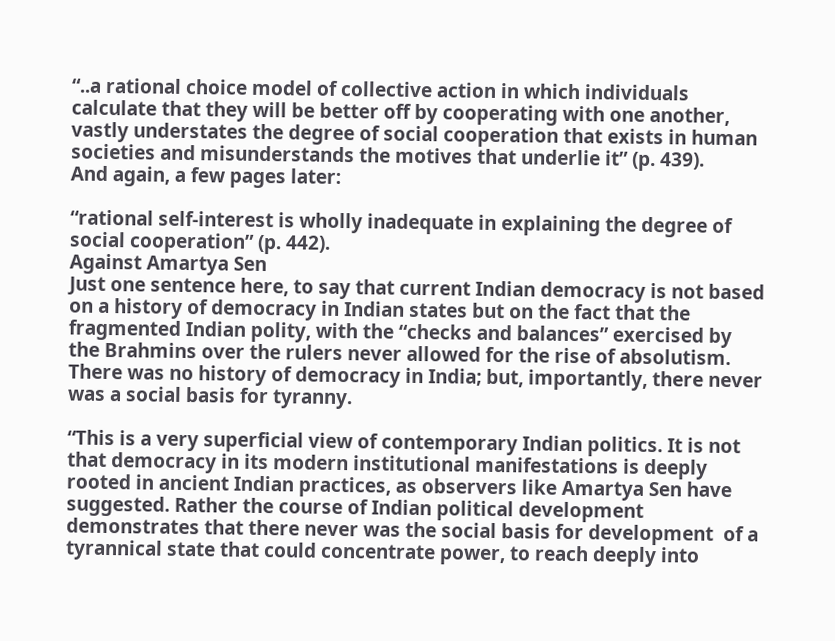“..a rational choice model of collective action in which individuals calculate that they will be better off by cooperating with one another, vastly understates the degree of social cooperation that exists in human societies and misunderstands the motives that underlie it” (p. 439).
And again, a few pages later:

“rational self-interest is wholly inadequate in explaining the degree of social cooperation” (p. 442).
Against Amartya Sen
Just one sentence here, to say that current Indian democracy is not based on a history of democracy in Indian states but on the fact that the fragmented Indian polity, with the “checks and balances” exercised by the Brahmins over the rulers never allowed for the rise of absolutism. There was no history of democracy in India; but, importantly, there never was a social basis for tyranny.

“This is a very superficial view of contemporary Indian politics. It is not that democracy in its modern institutional manifestations is deeply rooted in ancient Indian practices, as observers like Amartya Sen have suggested. Rather the course of Indian political development demonstrates that there never was the social basis for development  of a tyrannical state that could concentrate power, to reach deeply into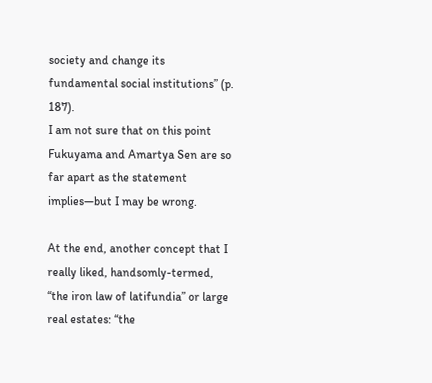society and change its fundamental social institutions” (p. 187).
I am not sure that on this point Fukuyama and Amartya Sen are so far apart as the statement implies—but I may be wrong.

At the end, another concept that I really liked, handsomly-termed,  “the iron law of latifundia” or large real estates: “the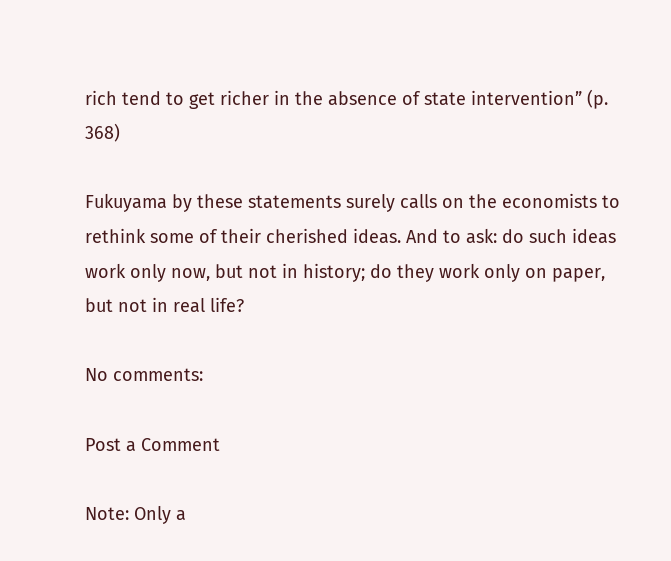rich tend to get richer in the absence of state intervention” (p. 368)

Fukuyama by these statements surely calls on the economists to rethink some of their cherished ideas. And to ask: do such ideas work only now, but not in history; do they work only on paper, but not in real life?

No comments:

Post a Comment

Note: Only a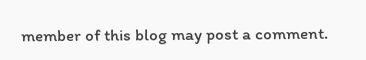member of this blog may post a comment.